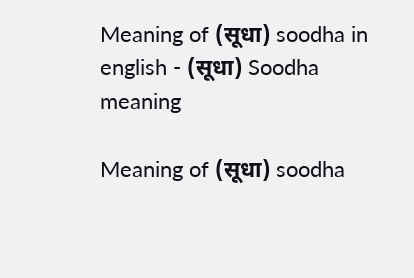Meaning of (सूधा) soodha in english - (सूधा) Soodha meaning

Meaning of (सूधा) soodha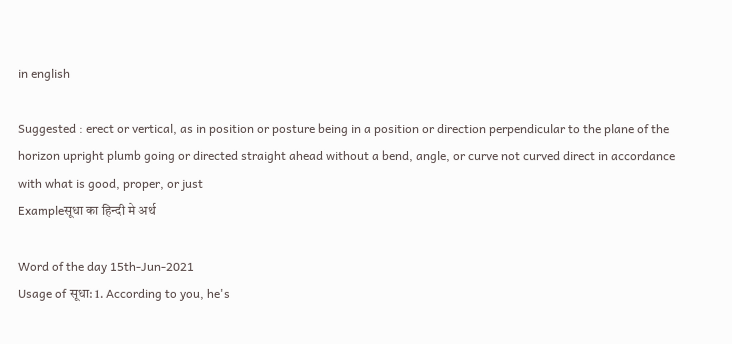in english

Suggested : erect or vertical, as in position or posture being in a position or direction perpendicular to the plane of the horizon upright plumb going or directed straight ahead without a bend, angle, or curve not curved direct in accordance with what is good, proper, or just
Exampleसूधा का हिन्दी मे अर्थ

Word of the day 15th-Jun-2021
Usage of सूधा: 1. According to you, he's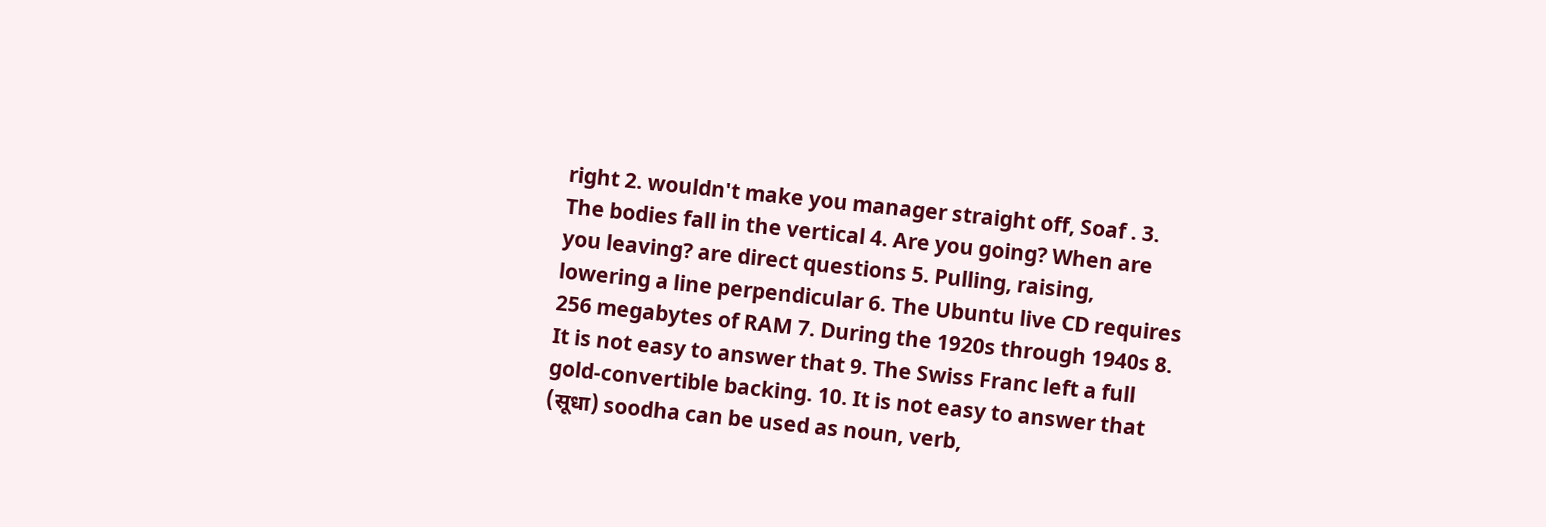right 2. wouldn't make you manager straight off, Soaf . 3. The bodies fall in the vertical 4. Are you going? When are you leaving? are direct questions 5. Pulling, raising, lowering a line perpendicular 6. The Ubuntu live CD requires 256 megabytes of RAM 7. During the 1920s through 1940s 8. It is not easy to answer that 9. The Swiss Franc left a full gold-convertible backing. 10. It is not easy to answer that
(सूधा) soodha can be used as noun, verb,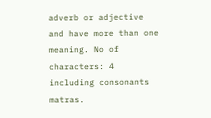adverb or adjective and have more than one meaning. No of characters: 4 including consonants matras.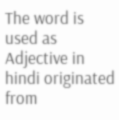The word is used as Adjective in hindi originated from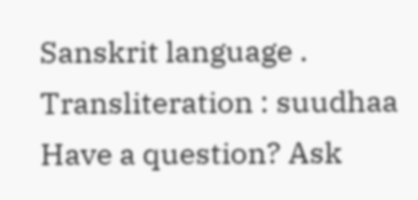Sanskrit language . Transliteration : suudhaa
Have a question? Ask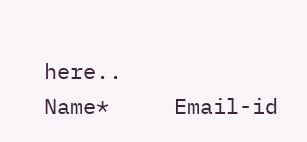here..
Name*     Email-id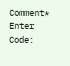Comment* Enter Code: